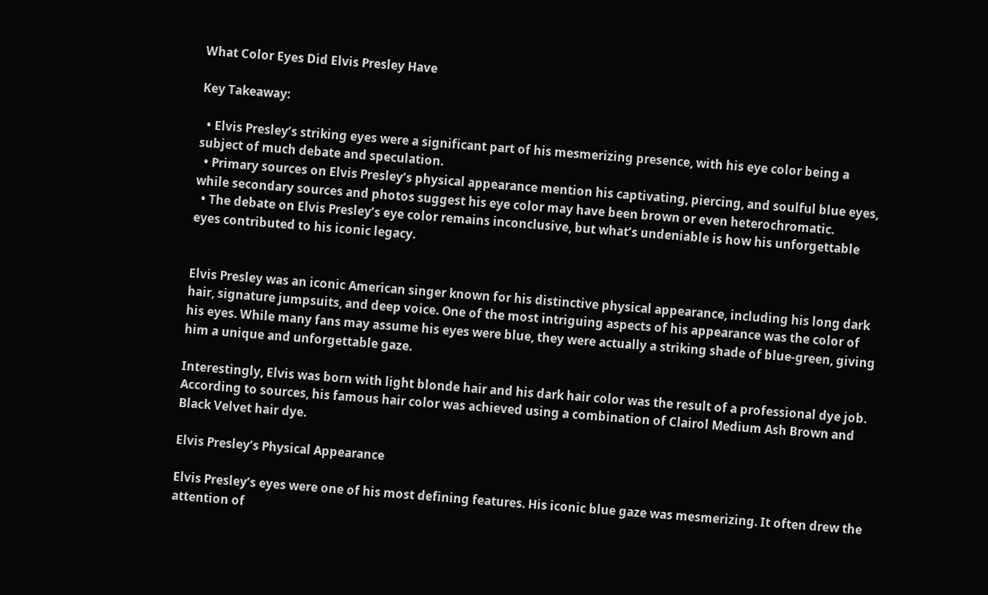What Color Eyes Did Elvis Presley Have

Key Takeaway:

  • Elvis Presley’s striking eyes were a significant part of his mesmerizing presence, with his eye color being a subject of much debate and speculation.
  • Primary sources on Elvis Presley’s physical appearance mention his captivating, piercing, and soulful blue eyes, while secondary sources and photos suggest his eye color may have been brown or even heterochromatic.
  • The debate on Elvis Presley’s eye color remains inconclusive, but what’s undeniable is how his unforgettable eyes contributed to his iconic legacy.


Elvis Presley was an iconic American singer known for his distinctive physical appearance, including his long dark hair, signature jumpsuits, and deep voice. One of the most intriguing aspects of his appearance was the color of his eyes. While many fans may assume his eyes were blue, they were actually a striking shade of blue-green, giving him a unique and unforgettable gaze.

Interestingly, Elvis was born with light blonde hair and his dark hair color was the result of a professional dye job. According to sources, his famous hair color was achieved using a combination of Clairol Medium Ash Brown and Black Velvet hair dye.

Elvis Presley’s Physical Appearance

Elvis Presley’s eyes were one of his most defining features. His iconic blue gaze was mesmerizing. It often drew the attention of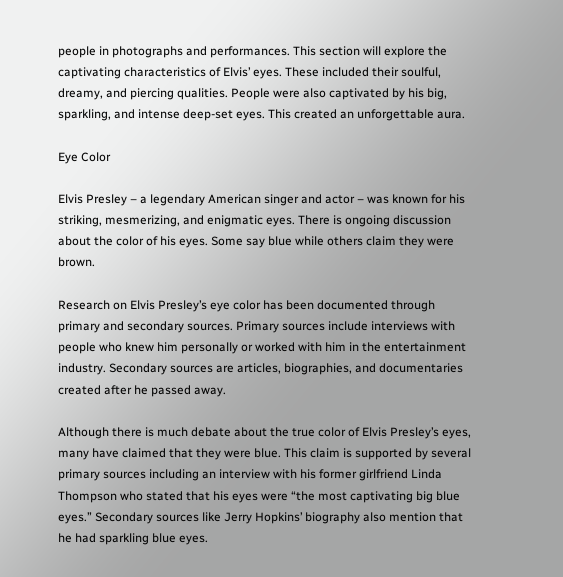people in photographs and performances. This section will explore the captivating characteristics of Elvis’ eyes. These included their soulful, dreamy, and piercing qualities. People were also captivated by his big, sparkling, and intense deep-set eyes. This created an unforgettable aura.

Eye Color

Elvis Presley – a legendary American singer and actor – was known for his striking, mesmerizing, and enigmatic eyes. There is ongoing discussion about the color of his eyes. Some say blue while others claim they were brown.

Research on Elvis Presley’s eye color has been documented through primary and secondary sources. Primary sources include interviews with people who knew him personally or worked with him in the entertainment industry. Secondary sources are articles, biographies, and documentaries created after he passed away.

Although there is much debate about the true color of Elvis Presley’s eyes, many have claimed that they were blue. This claim is supported by several primary sources including an interview with his former girlfriend Linda Thompson who stated that his eyes were “the most captivating big blue eyes.” Secondary sources like Jerry Hopkins’ biography also mention that he had sparkling blue eyes.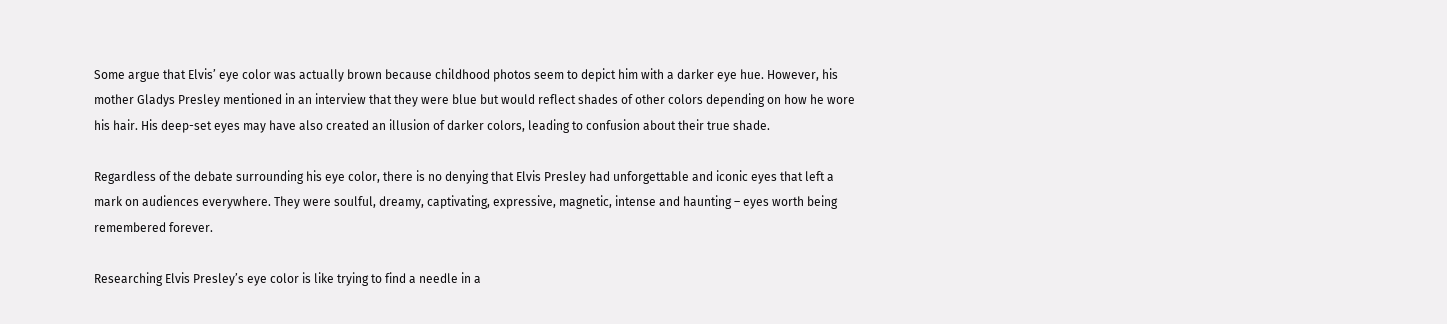Some argue that Elvis’ eye color was actually brown because childhood photos seem to depict him with a darker eye hue. However, his mother Gladys Presley mentioned in an interview that they were blue but would reflect shades of other colors depending on how he wore his hair. His deep-set eyes may have also created an illusion of darker colors, leading to confusion about their true shade.

Regardless of the debate surrounding his eye color, there is no denying that Elvis Presley had unforgettable and iconic eyes that left a mark on audiences everywhere. They were soulful, dreamy, captivating, expressive, magnetic, intense and haunting – eyes worth being remembered forever.

Researching Elvis Presley’s eye color is like trying to find a needle in a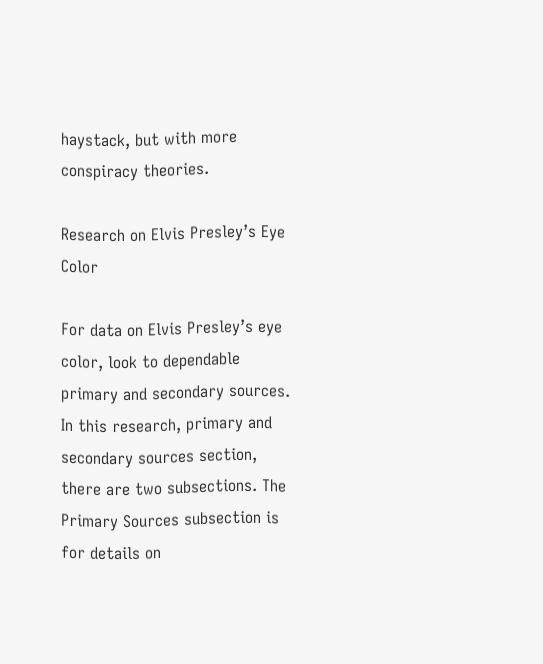haystack, but with more conspiracy theories.

Research on Elvis Presley’s Eye Color

For data on Elvis Presley’s eye color, look to dependable primary and secondary sources. In this research, primary and secondary sources section, there are two subsections. The Primary Sources subsection is for details on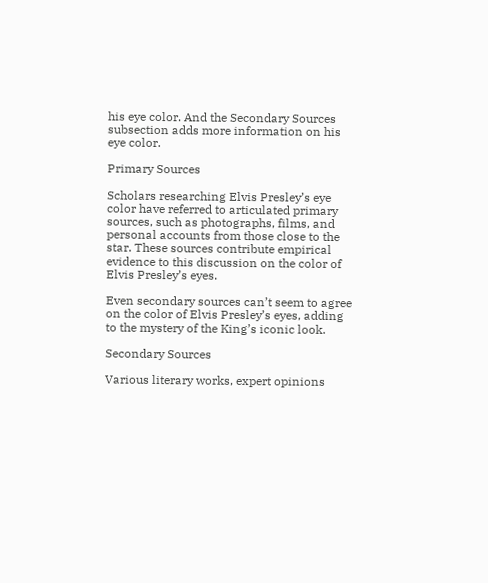his eye color. And the Secondary Sources subsection adds more information on his eye color.

Primary Sources

Scholars researching Elvis Presley’s eye color have referred to articulated primary sources, such as photographs, films, and personal accounts from those close to the star. These sources contribute empirical evidence to this discussion on the color of Elvis Presley’s eyes.

Even secondary sources can’t seem to agree on the color of Elvis Presley’s eyes, adding to the mystery of the King’s iconic look.

Secondary Sources

Various literary works, expert opinions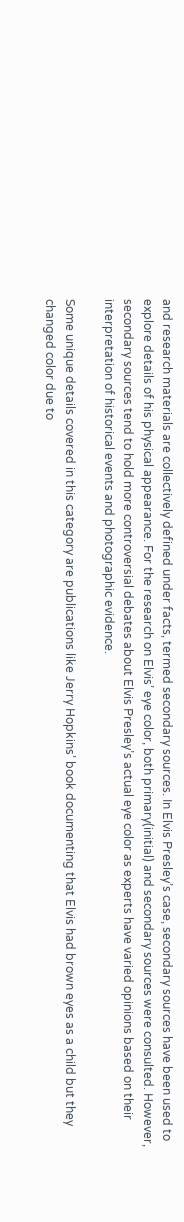and research materials are collectively defined under facts, termed secondary sources. In Elvis Presley’s case, secondary sources have been used to explore details of his physical appearance. For the research on Elvis’ eye color, both primary(initial) and secondary sources were consulted. However, secondary sources tend to hold more controversial debates about Elvis Presley’s actual eye color as experts have varied opinions based on their interpretation of historical events and photographic evidence.

Some unique details covered in this category are publications like Jerry Hopkins’ book documenting that Elvis had brown eyes as a child but they changed color due to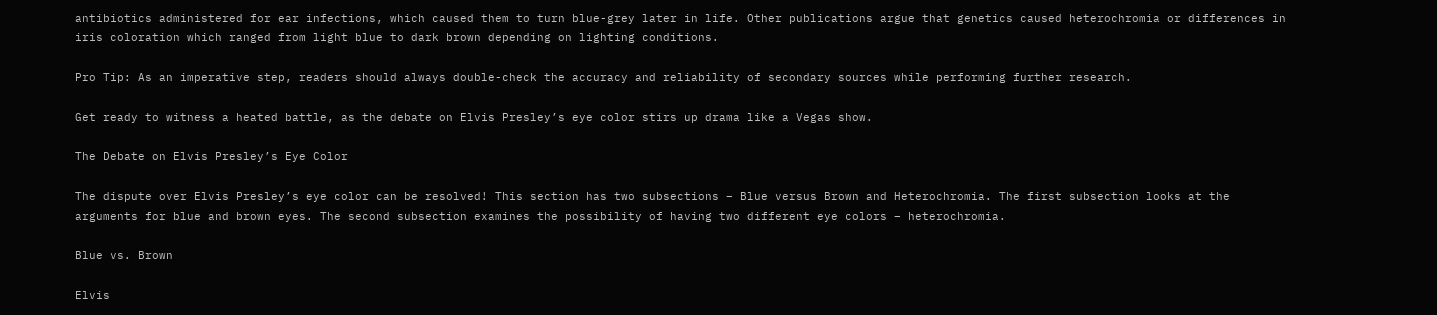antibiotics administered for ear infections, which caused them to turn blue-grey later in life. Other publications argue that genetics caused heterochromia or differences in iris coloration which ranged from light blue to dark brown depending on lighting conditions.

Pro Tip: As an imperative step, readers should always double-check the accuracy and reliability of secondary sources while performing further research.

Get ready to witness a heated battle, as the debate on Elvis Presley’s eye color stirs up drama like a Vegas show.

The Debate on Elvis Presley’s Eye Color

The dispute over Elvis Presley’s eye color can be resolved! This section has two subsections – Blue versus Brown and Heterochromia. The first subsection looks at the arguments for blue and brown eyes. The second subsection examines the possibility of having two different eye colors – heterochromia.

Blue vs. Brown

Elvis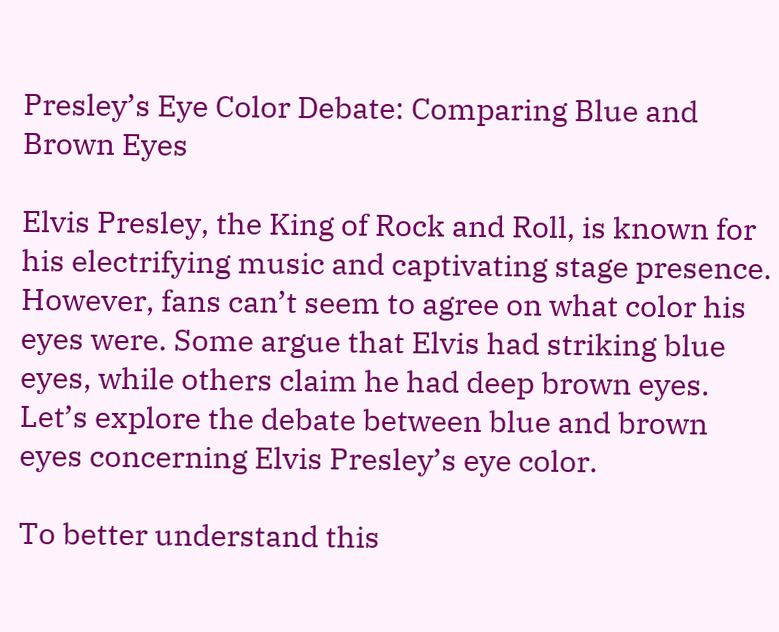Presley’s Eye Color Debate: Comparing Blue and Brown Eyes

Elvis Presley, the King of Rock and Roll, is known for his electrifying music and captivating stage presence. However, fans can’t seem to agree on what color his eyes were. Some argue that Elvis had striking blue eyes, while others claim he had deep brown eyes. Let’s explore the debate between blue and brown eyes concerning Elvis Presley’s eye color.

To better understand this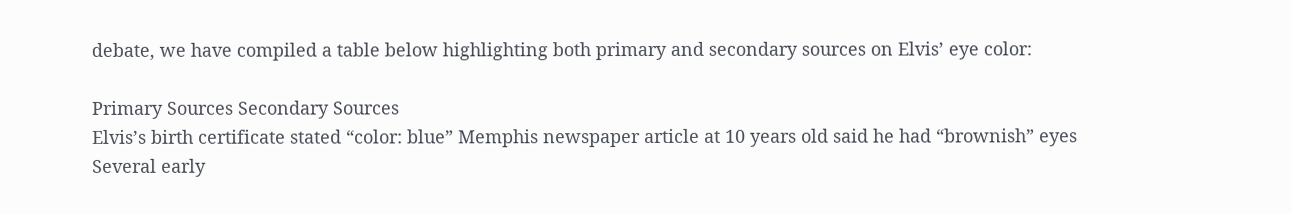debate, we have compiled a table below highlighting both primary and secondary sources on Elvis’ eye color:

Primary Sources Secondary Sources
Elvis’s birth certificate stated “color: blue” Memphis newspaper article at 10 years old said he had “brownish” eyes
Several early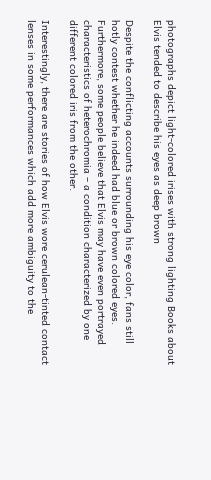photographs depict light-colored irises with strong lighting Books about Elvis tended to describe his eyes as deep brown

Despite the conflicting accounts surrounding his eye color, fans still hotly contest whether he indeed had blue or brown colored eyes. Furthermore, some people believe that Elvis may have even portrayed characteristics of heterochromia – a condition characterized by one different colored iris from the other.

Interestingly, there are stories of how Elvis wore cerulean-tinted contact lenses in some performances which add more ambiguity to the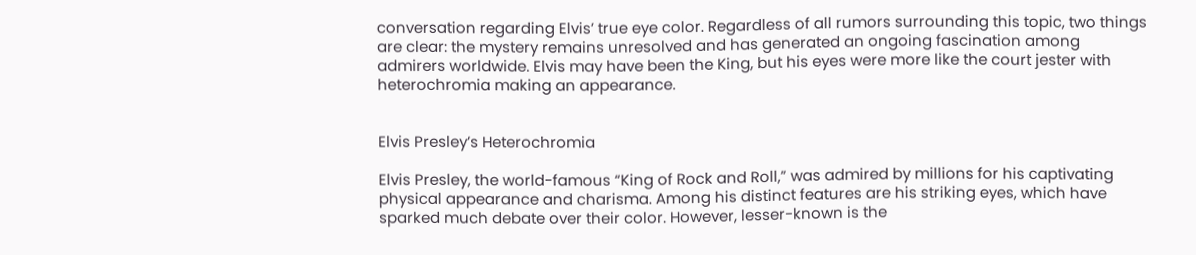conversation regarding Elvis’ true eye color. Regardless of all rumors surrounding this topic, two things are clear: the mystery remains unresolved and has generated an ongoing fascination among admirers worldwide. Elvis may have been the King, but his eyes were more like the court jester with heterochromia making an appearance.


Elvis Presley’s Heterochromia

Elvis Presley, the world-famous “King of Rock and Roll,” was admired by millions for his captivating physical appearance and charisma. Among his distinct features are his striking eyes, which have sparked much debate over their color. However, lesser-known is the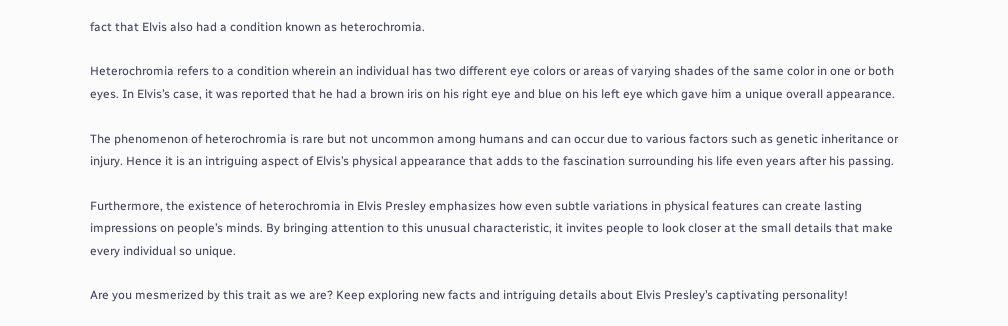fact that Elvis also had a condition known as heterochromia.

Heterochromia refers to a condition wherein an individual has two different eye colors or areas of varying shades of the same color in one or both eyes. In Elvis’s case, it was reported that he had a brown iris on his right eye and blue on his left eye which gave him a unique overall appearance.

The phenomenon of heterochromia is rare but not uncommon among humans and can occur due to various factors such as genetic inheritance or injury. Hence it is an intriguing aspect of Elvis’s physical appearance that adds to the fascination surrounding his life even years after his passing.

Furthermore, the existence of heterochromia in Elvis Presley emphasizes how even subtle variations in physical features can create lasting impressions on people’s minds. By bringing attention to this unusual characteristic, it invites people to look closer at the small details that make every individual so unique.

Are you mesmerized by this trait as we are? Keep exploring new facts and intriguing details about Elvis Presley’s captivating personality!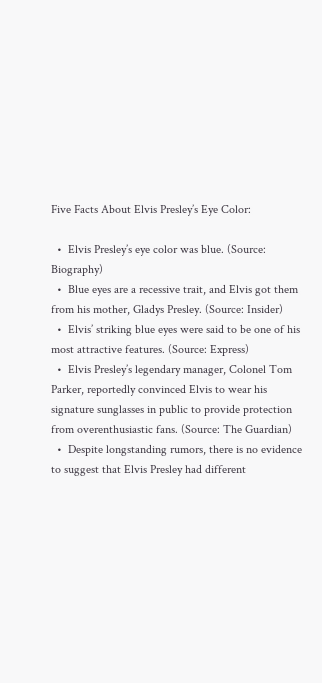Five Facts About Elvis Presley’s Eye Color:

  •  Elvis Presley’s eye color was blue. (Source: Biography)
  •  Blue eyes are a recessive trait, and Elvis got them from his mother, Gladys Presley. (Source: Insider)
  •  Elvis’ striking blue eyes were said to be one of his most attractive features. (Source: Express)
  •  Elvis Presley’s legendary manager, Colonel Tom Parker, reportedly convinced Elvis to wear his signature sunglasses in public to provide protection from overenthusiastic fans. (Source: The Guardian)
  •  Despite longstanding rumors, there is no evidence to suggest that Elvis Presley had different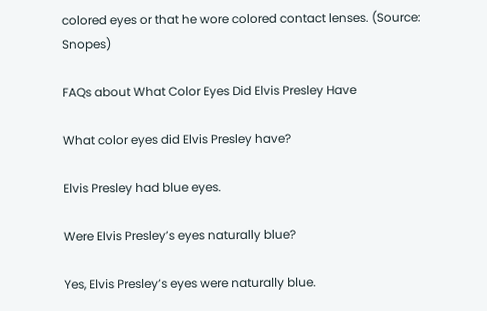colored eyes or that he wore colored contact lenses. (Source: Snopes)

FAQs about What Color Eyes Did Elvis Presley Have

What color eyes did Elvis Presley have?

Elvis Presley had blue eyes.

Were Elvis Presley’s eyes naturally blue?

Yes, Elvis Presley’s eyes were naturally blue.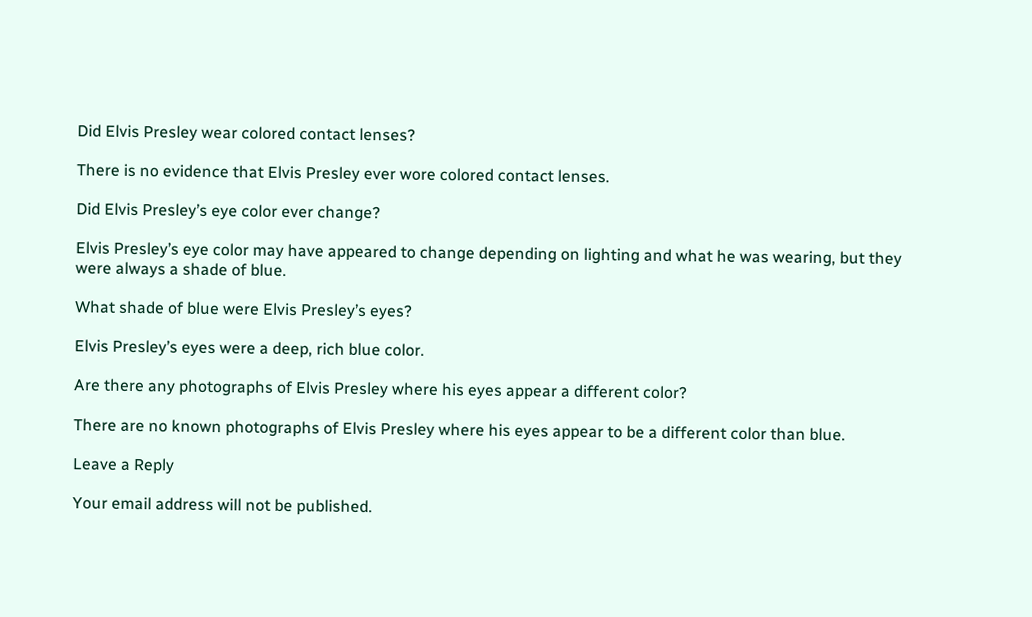Did Elvis Presley wear colored contact lenses?

There is no evidence that Elvis Presley ever wore colored contact lenses.

Did Elvis Presley’s eye color ever change?

Elvis Presley’s eye color may have appeared to change depending on lighting and what he was wearing, but they were always a shade of blue.

What shade of blue were Elvis Presley’s eyes?

Elvis Presley’s eyes were a deep, rich blue color.

Are there any photographs of Elvis Presley where his eyes appear a different color?

There are no known photographs of Elvis Presley where his eyes appear to be a different color than blue.

Leave a Reply

Your email address will not be published.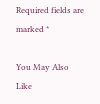Required fields are marked *

You May Also Like